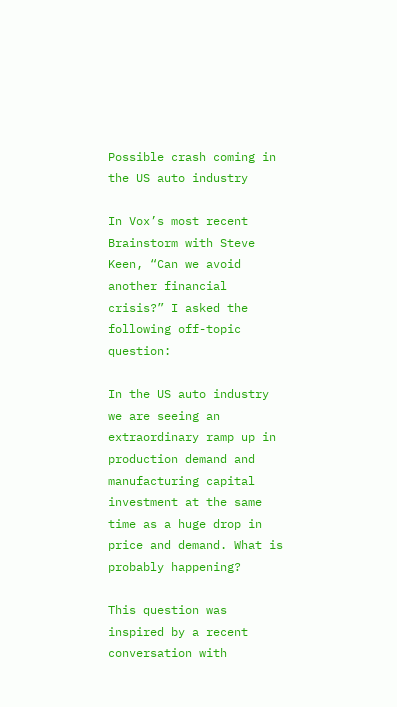Possible crash coming in the US auto industry

In Vox’s most recent Brainstorm with Steve Keen, “Can we avoid another financial crisis?” I asked the following off-topic question:

In the US auto industry we are seeing an extraordinary ramp up in production demand and manufacturing capital investment at the same time as a huge drop in price and demand. What is probably happening?

This question was inspired by a recent conversation with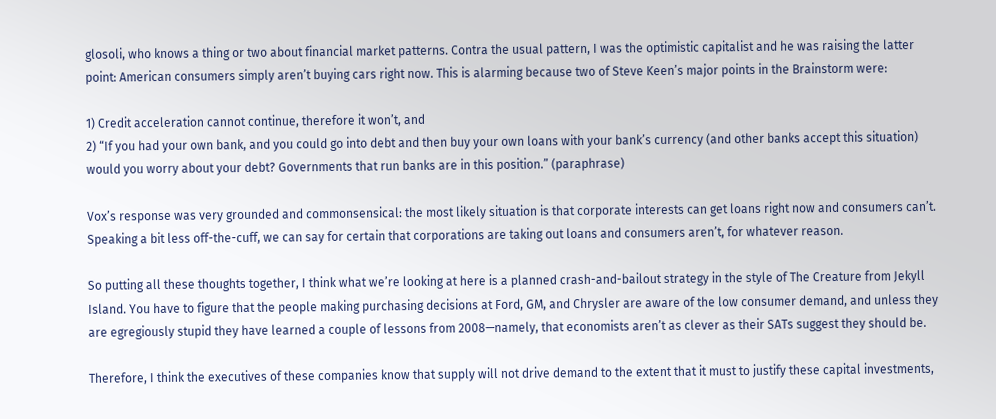glosoli, who knows a thing or two about financial market patterns. Contra the usual pattern, I was the optimistic capitalist and he was raising the latter point: American consumers simply aren’t buying cars right now. This is alarming because two of Steve Keen’s major points in the Brainstorm were:

1) Credit acceleration cannot continue, therefore it won’t, and
2) “If you had your own bank, and you could go into debt and then buy your own loans with your bank’s currency (and other banks accept this situation) would you worry about your debt? Governments that run banks are in this position.” (paraphrase)

Vox’s response was very grounded and commonsensical: the most likely situation is that corporate interests can get loans right now and consumers can’t. Speaking a bit less off-the-cuff, we can say for certain that corporations are taking out loans and consumers aren’t, for whatever reason.

So putting all these thoughts together, I think what we’re looking at here is a planned crash-and-bailout strategy in the style of The Creature from Jekyll Island. You have to figure that the people making purchasing decisions at Ford, GM, and Chrysler are aware of the low consumer demand, and unless they are egregiously stupid they have learned a couple of lessons from 2008—namely, that economists aren’t as clever as their SATs suggest they should be.

Therefore, I think the executives of these companies know that supply will not drive demand to the extent that it must to justify these capital investments,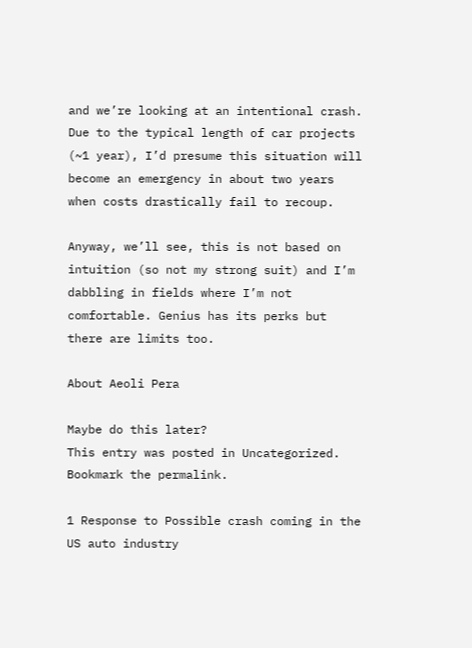and we’re looking at an intentional crash. Due to the typical length of car projects (~1 year), I’d presume this situation will become an emergency in about two years when costs drastically fail to recoup.

Anyway, we’ll see, this is not based on intuition (so not my strong suit) and I’m dabbling in fields where I’m not comfortable. Genius has its perks but there are limits too.

About Aeoli Pera

Maybe do this later?
This entry was posted in Uncategorized. Bookmark the permalink.

1 Response to Possible crash coming in the US auto industry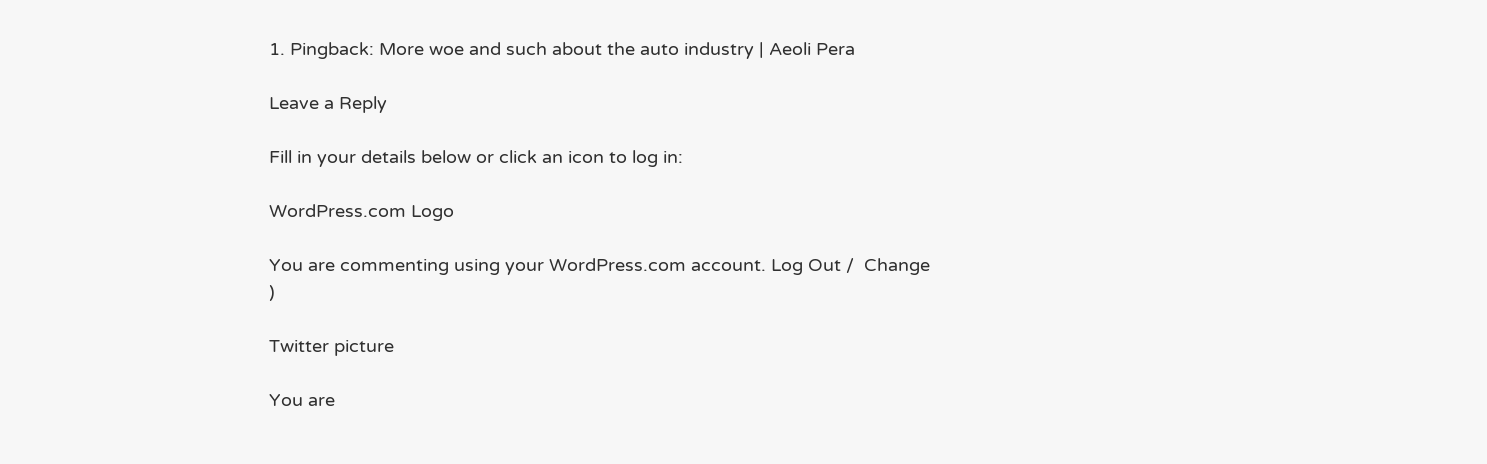1. Pingback: More woe and such about the auto industry | Aeoli Pera

Leave a Reply

Fill in your details below or click an icon to log in:

WordPress.com Logo

You are commenting using your WordPress.com account. Log Out /  Change )

Twitter picture

You are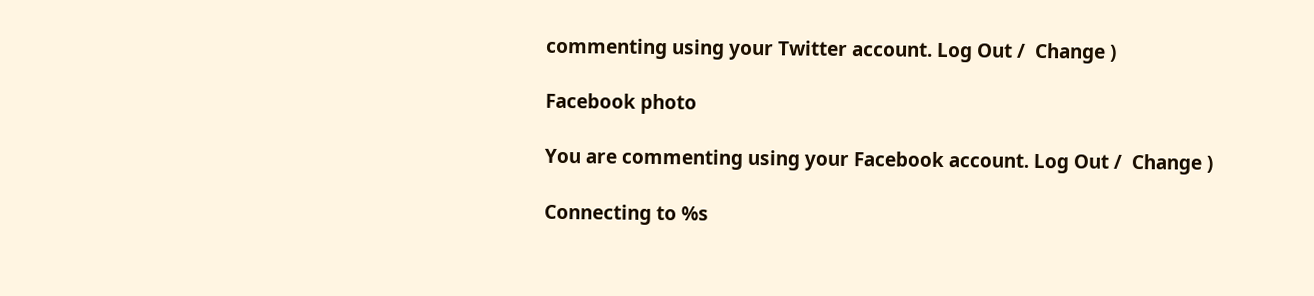commenting using your Twitter account. Log Out /  Change )

Facebook photo

You are commenting using your Facebook account. Log Out /  Change )

Connecting to %s